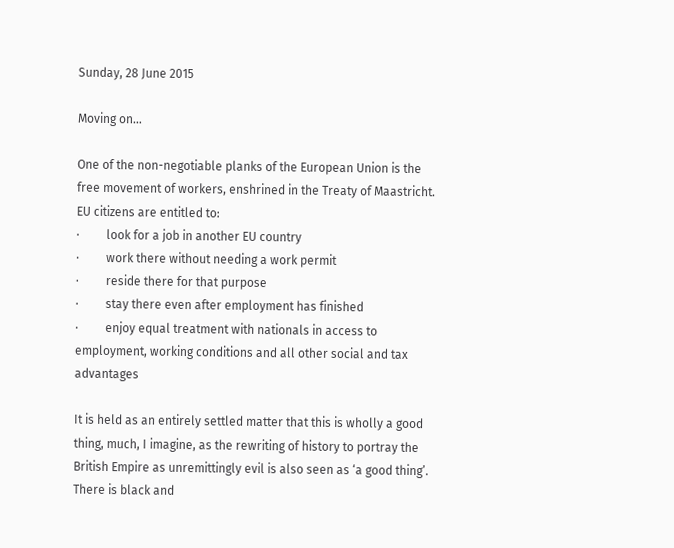Sunday, 28 June 2015

Moving on…

One of the non-negotiable planks of the European Union is the free movement of workers, enshrined in the Treaty of Maastricht. EU citizens are entitled to:
·         look for a job in another EU country
·         work there without needing a work permit
·         reside there for that purpose
·         stay there even after employment has finished
·         enjoy equal treatment with nationals in access to employment, working conditions and all other social and tax advantages

It is held as an entirely settled matter that this is wholly a good thing, much, I imagine, as the rewriting of history to portray the British Empire as unremittingly evil is also seen as ‘a good thing’. There is black and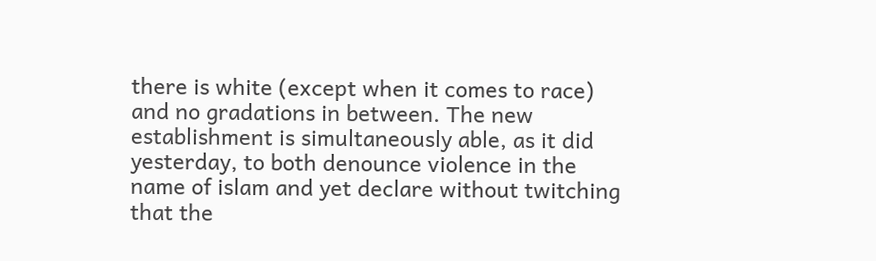there is white (except when it comes to race) and no gradations in between. The new establishment is simultaneously able, as it did yesterday, to both denounce violence in the name of islam and yet declare without twitching that the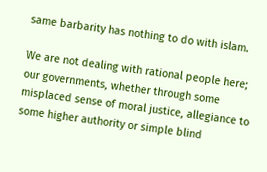same barbarity has nothing to do with islam.

We are not dealing with rational people here; our governments, whether through some misplaced sense of moral justice, allegiance to some higher authority or simple blind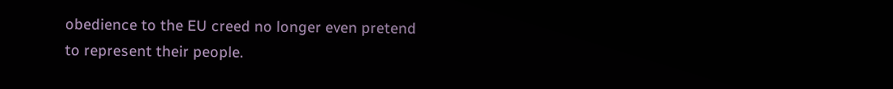obedience to the EU creed no longer even pretend to represent their people.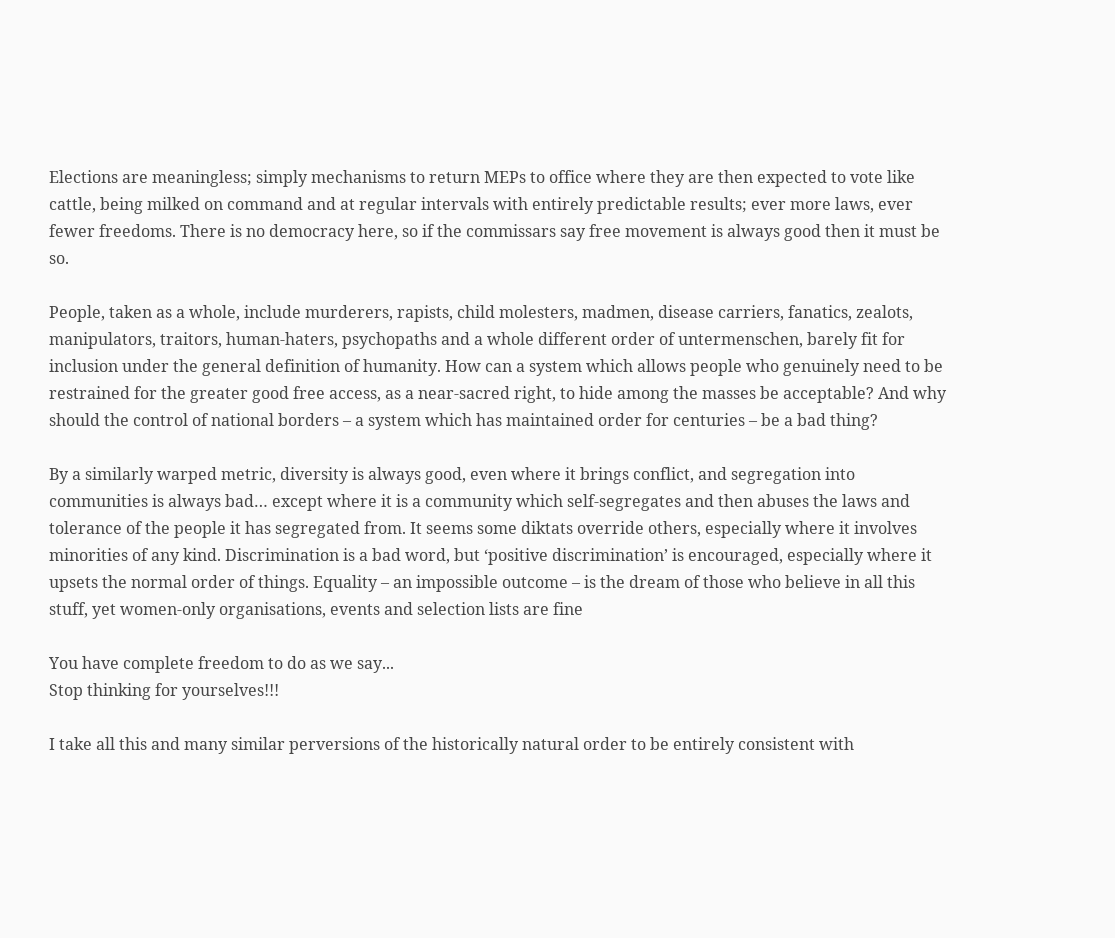Elections are meaningless; simply mechanisms to return MEPs to office where they are then expected to vote like cattle, being milked on command and at regular intervals with entirely predictable results; ever more laws, ever fewer freedoms. There is no democracy here, so if the commissars say free movement is always good then it must be so.

People, taken as a whole, include murderers, rapists, child molesters, madmen, disease carriers, fanatics, zealots, manipulators, traitors, human-haters, psychopaths and a whole different order of untermenschen, barely fit for inclusion under the general definition of humanity. How can a system which allows people who genuinely need to be restrained for the greater good free access, as a near-sacred right, to hide among the masses be acceptable? And why should the control of national borders – a system which has maintained order for centuries – be a bad thing?

By a similarly warped metric, diversity is always good, even where it brings conflict, and segregation into communities is always bad… except where it is a community which self-segregates and then abuses the laws and tolerance of the people it has segregated from. It seems some diktats override others, especially where it involves minorities of any kind. Discrimination is a bad word, but ‘positive discrimination’ is encouraged, especially where it upsets the normal order of things. Equality – an impossible outcome – is the dream of those who believe in all this stuff, yet women-only organisations, events and selection lists are fine

You have complete freedom to do as we say...
Stop thinking for yourselves!!!

I take all this and many similar perversions of the historically natural order to be entirely consistent with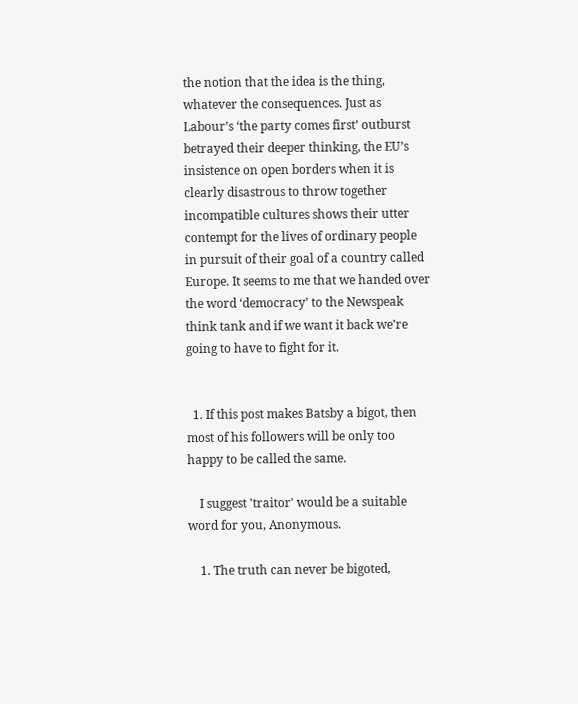the notion that the idea is the thing, whatever the consequences. Just as Labour’s ‘the party comes first’ outburst betrayed their deeper thinking, the EU’s insistence on open borders when it is clearly disastrous to throw together incompatible cultures shows their utter contempt for the lives of ordinary people in pursuit of their goal of a country called Europe. It seems to me that we handed over the word ‘democracy’ to the Newspeak think tank and if we want it back we’re going to have to fight for it.


  1. If this post makes Batsby a bigot, then most of his followers will be only too happy to be called the same.

    I suggest 'traitor' would be a suitable word for you, Anonymous.

    1. The truth can never be bigoted,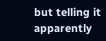but telling it apparently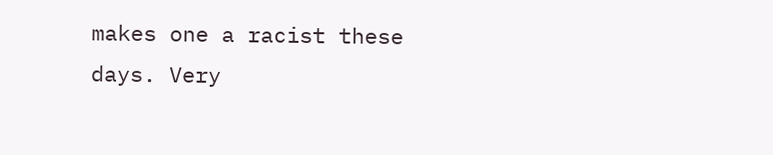makes one a racist these days. Very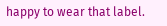happy to wear that label.